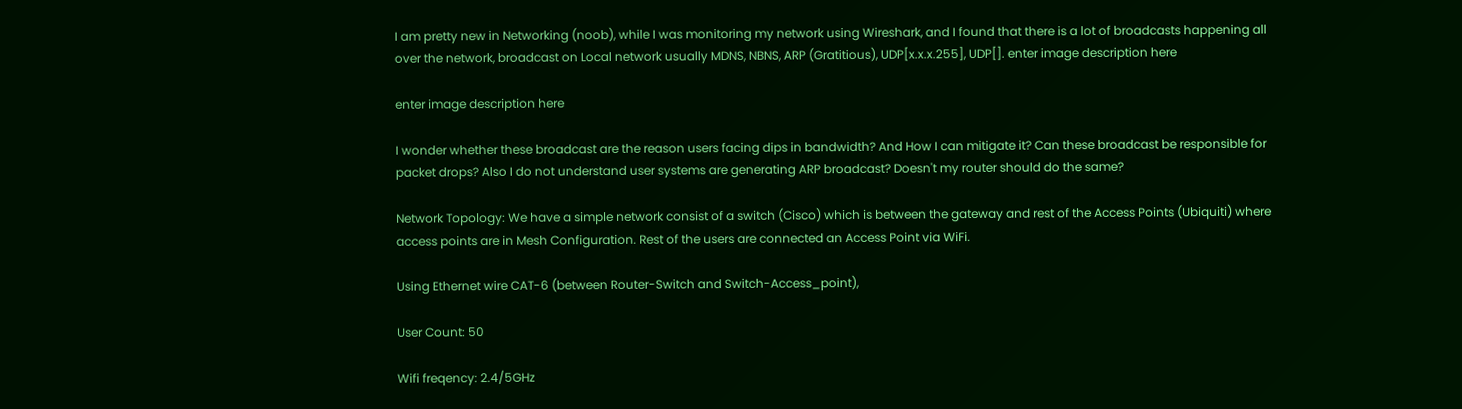I am pretty new in Networking (noob), while I was monitoring my network using Wireshark, and I found that there is a lot of broadcasts happening all over the network, broadcast on Local network usually MDNS, NBNS, ARP (Gratitious), UDP[x.x.x.255], UDP[]. enter image description here

enter image description here

I wonder whether these broadcast are the reason users facing dips in bandwidth? And How I can mitigate it? Can these broadcast be responsible for packet drops? Also I do not understand user systems are generating ARP broadcast? Doesn't my router should do the same?

Network Topology: We have a simple network consist of a switch (Cisco) which is between the gateway and rest of the Access Points (Ubiquiti) where access points are in Mesh Configuration. Rest of the users are connected an Access Point via WiFi.

Using Ethernet wire CAT-6 (between Router-Switch and Switch-Access_point),

User Count: 50

Wifi freqency: 2.4/5GHz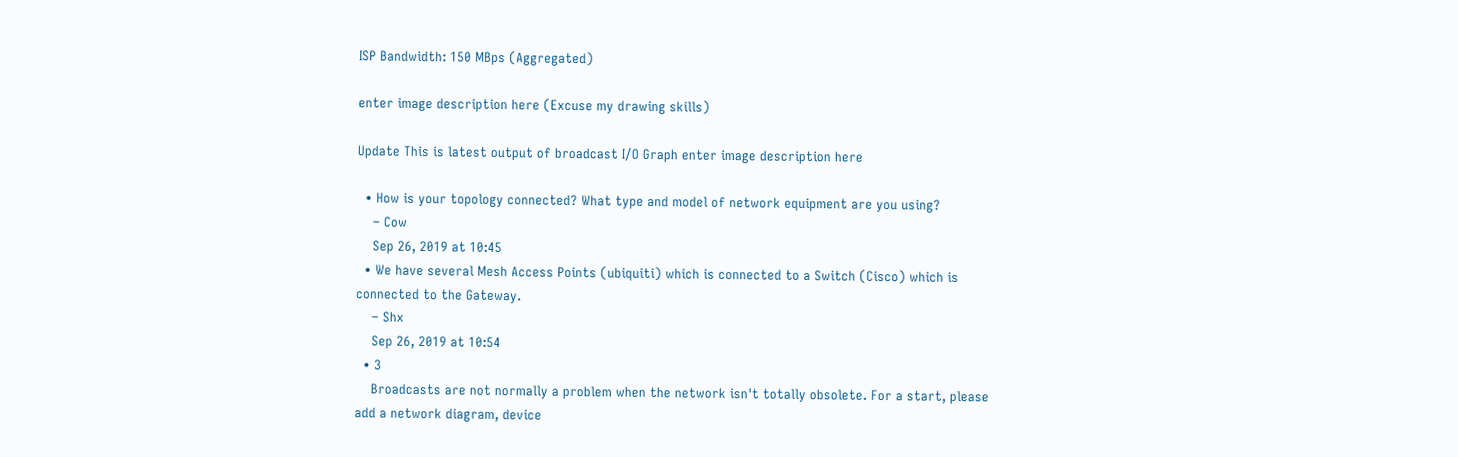ISP Bandwidth: 150 MBps (Aggregated)

enter image description here (Excuse my drawing skills)

Update This is latest output of broadcast I/O Graph enter image description here

  • How is your topology connected? What type and model of network equipment are you using?
    – Cow
    Sep 26, 2019 at 10:45
  • We have several Mesh Access Points (ubiquiti) which is connected to a Switch (Cisco) which is connected to the Gateway.
    – Shx
    Sep 26, 2019 at 10:54
  • 3
    Broadcasts are not normally a problem when the network isn't totally obsolete. For a start, please add a network diagram, device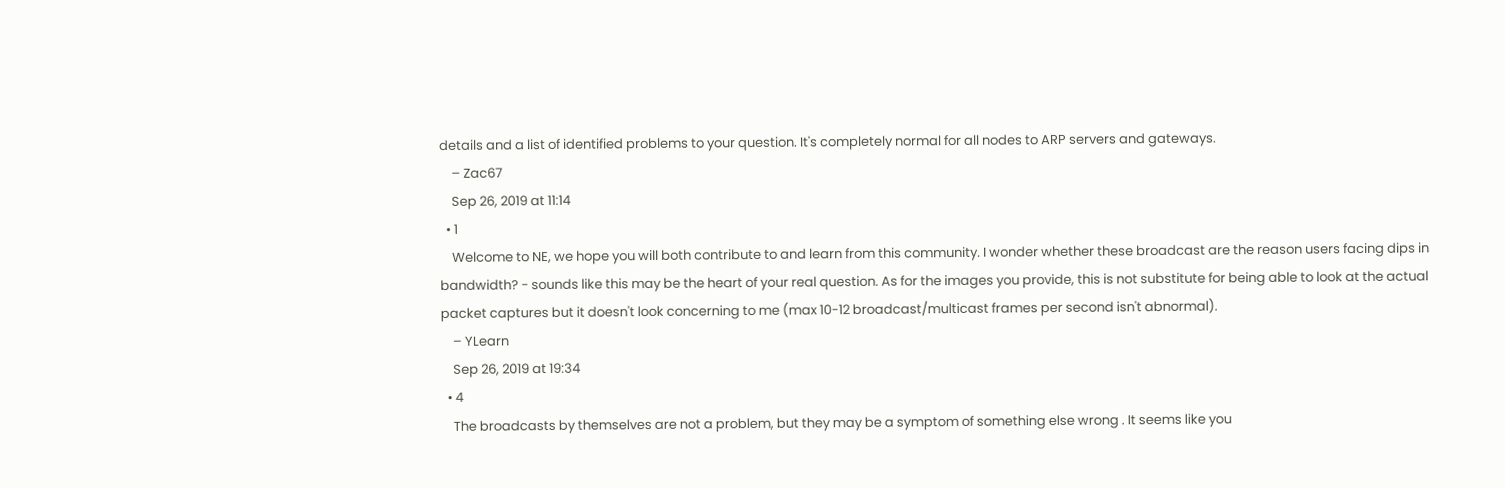details and a list of identified problems to your question. It's completely normal for all nodes to ARP servers and gateways.
    – Zac67
    Sep 26, 2019 at 11:14
  • 1
    Welcome to NE, we hope you will both contribute to and learn from this community. I wonder whether these broadcast are the reason users facing dips in bandwidth? - sounds like this may be the heart of your real question. As for the images you provide, this is not substitute for being able to look at the actual packet captures but it doesn't look concerning to me (max 10-12 broadcast/multicast frames per second isn't abnormal).
    – YLearn
    Sep 26, 2019 at 19:34
  • 4
    The broadcasts by themselves are not a problem, but they may be a symptom of something else wrong . It seems like you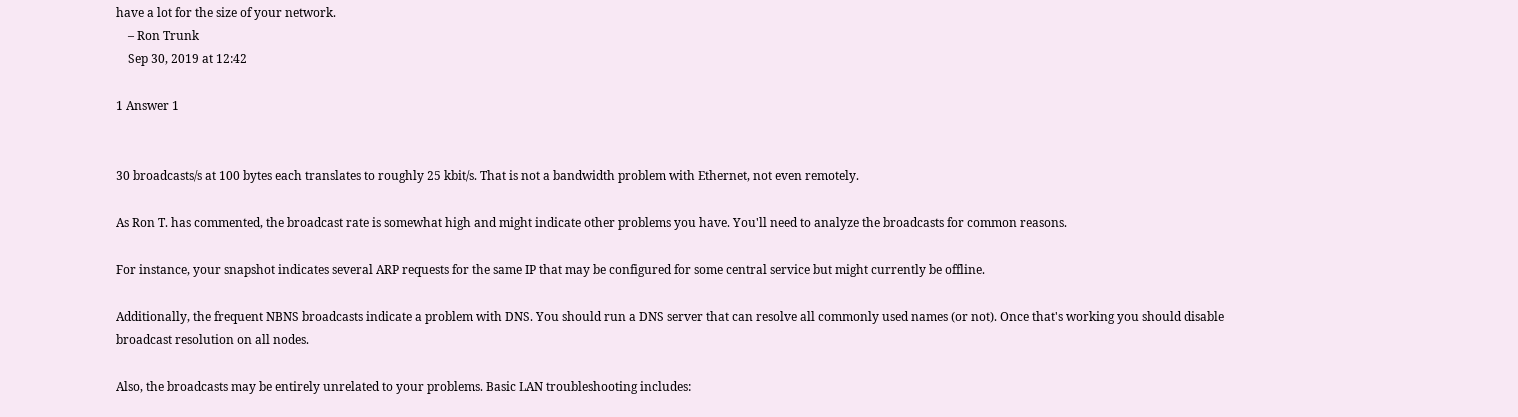have a lot for the size of your network.
    – Ron Trunk
    Sep 30, 2019 at 12:42

1 Answer 1


30 broadcasts/s at 100 bytes each translates to roughly 25 kbit/s. That is not a bandwidth problem with Ethernet, not even remotely.

As Ron T. has commented, the broadcast rate is somewhat high and might indicate other problems you have. You'll need to analyze the broadcasts for common reasons.

For instance, your snapshot indicates several ARP requests for the same IP that may be configured for some central service but might currently be offline.

Additionally, the frequent NBNS broadcasts indicate a problem with DNS. You should run a DNS server that can resolve all commonly used names (or not). Once that's working you should disable broadcast resolution on all nodes.

Also, the broadcasts may be entirely unrelated to your problems. Basic LAN troubleshooting includes: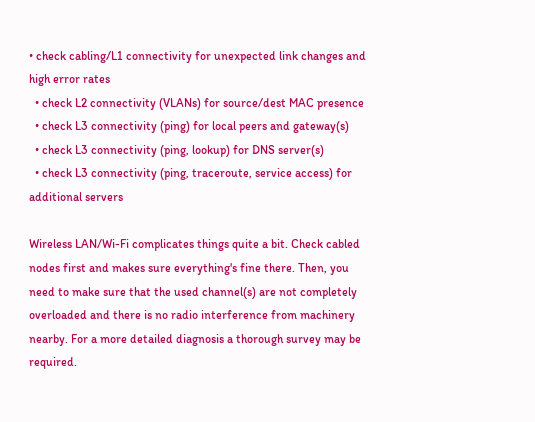• check cabling/L1 connectivity for unexpected link changes and high error rates
  • check L2 connectivity (VLANs) for source/dest MAC presence
  • check L3 connectivity (ping) for local peers and gateway(s)
  • check L3 connectivity (ping, lookup) for DNS server(s)
  • check L3 connectivity (ping, traceroute, service access) for additional servers

Wireless LAN/Wi-Fi complicates things quite a bit. Check cabled nodes first and makes sure everything's fine there. Then, you need to make sure that the used channel(s) are not completely overloaded and there is no radio interference from machinery nearby. For a more detailed diagnosis a thorough survey may be required.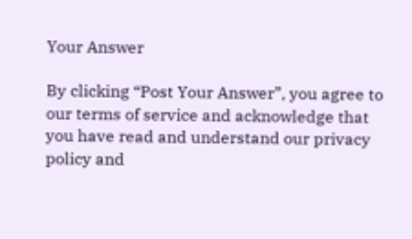Your Answer

By clicking “Post Your Answer”, you agree to our terms of service and acknowledge that you have read and understand our privacy policy and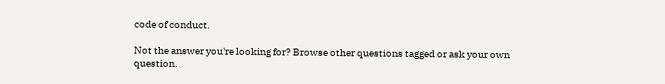code of conduct.

Not the answer you're looking for? Browse other questions tagged or ask your own question.